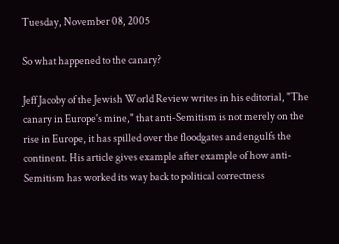Tuesday, November 08, 2005

So what happened to the canary?

Jeff Jacoby of the Jewish World Review writes in his editorial, "The canary in Europe's mine," that anti-Semitism is not merely on the rise in Europe, it has spilled over the floodgates and engulfs the continent. His article gives example after example of how anti-Semitism has worked its way back to political correctness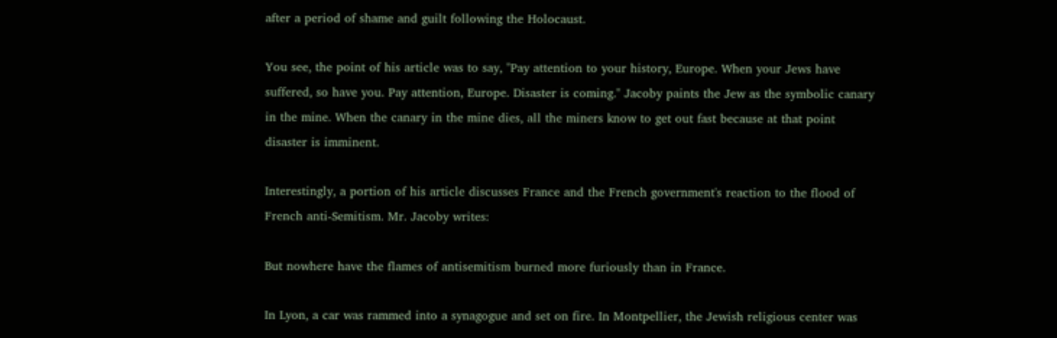after a period of shame and guilt following the Holocaust.

You see, the point of his article was to say, "Pay attention to your history, Europe. When your Jews have suffered, so have you. Pay attention, Europe. Disaster is coming." Jacoby paints the Jew as the symbolic canary in the mine. When the canary in the mine dies, all the miners know to get out fast because at that point disaster is imminent.

Interestingly, a portion of his article discusses France and the French government's reaction to the flood of French anti-Semitism. Mr. Jacoby writes:

But nowhere have the flames of antisemitism burned more furiously than in France.

In Lyon, a car was rammed into a synagogue and set on fire. In Montpellier, the Jewish religious center was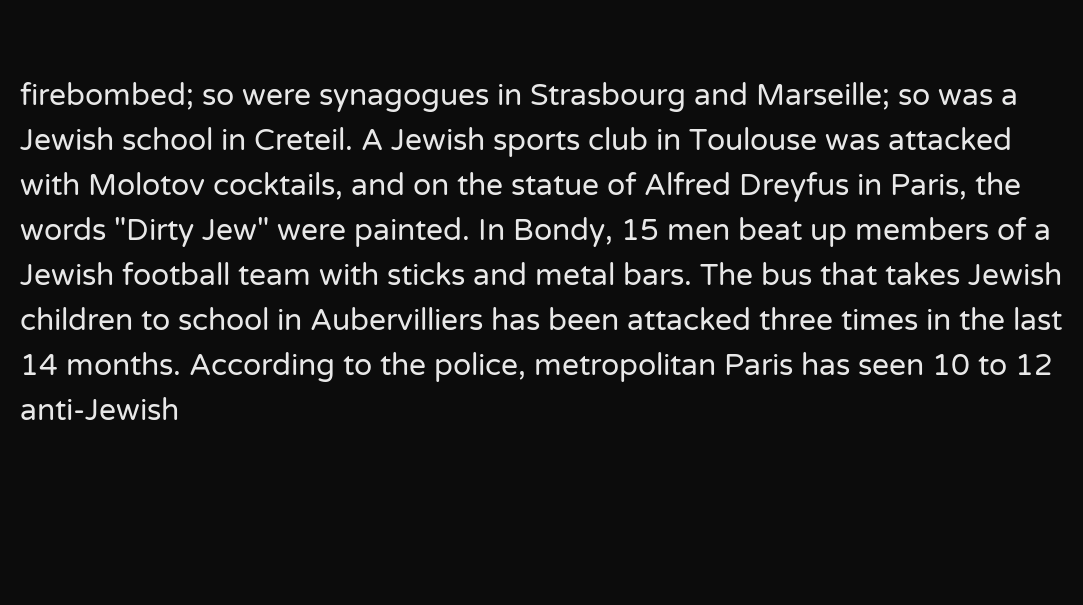firebombed; so were synagogues in Strasbourg and Marseille; so was a Jewish school in Creteil. A Jewish sports club in Toulouse was attacked with Molotov cocktails, and on the statue of Alfred Dreyfus in Paris, the words "Dirty Jew" were painted. In Bondy, 15 men beat up members of a Jewish football team with sticks and metal bars. The bus that takes Jewish children to school in Aubervilliers has been attacked three times in the last 14 months. According to the police, metropolitan Paris has seen 10 to 12 anti-Jewish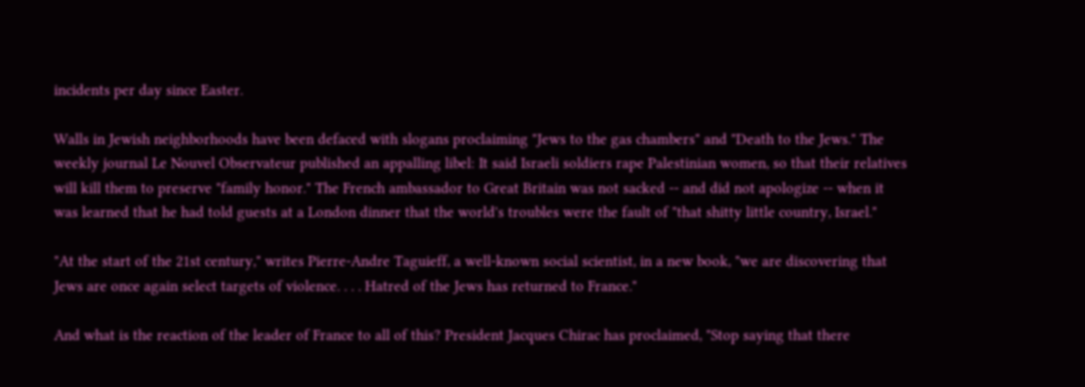incidents per day since Easter.

Walls in Jewish neighborhoods have been defaced with slogans proclaiming "Jews to the gas chambers" and "Death to the Jews." The weekly journal Le Nouvel Observateur published an appalling libel: It said Israeli soldiers rape Palestinian women, so that their relatives will kill them to preserve "family honor." The French ambassador to Great Britain was not sacked -- and did not apologize -- when it was learned that he had told guests at a London dinner that the world's troubles were the fault of "that shitty little country, Israel."

"At the start of the 21st century," writes Pierre-Andre Taguieff, a well-known social scientist, in a new book, "we are discovering that Jews are once again select targets of violence. . . . Hatred of the Jews has returned to France."

And what is the reaction of the leader of France to all of this? President Jacques Chirac has proclaimed, "Stop saying that there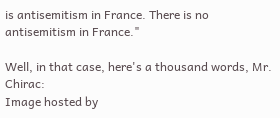is antisemitism in France. There is no antisemitism in France."

Well, in that case, here's a thousand words, Mr. Chirac:
Image hosted by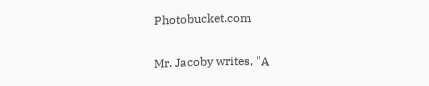Photobucket.com

Mr. Jacoby writes, "A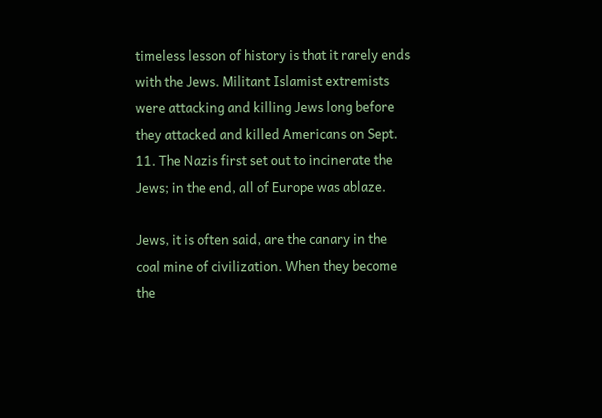timeless lesson of history is that it rarely ends with the Jews. Militant Islamist extremists were attacking and killing Jews long before they attacked and killed Americans on Sept. 11. The Nazis first set out to incinerate the Jews; in the end, all of Europe was ablaze.

Jews, it is often said, are the canary in the coal mine of civilization. When they become the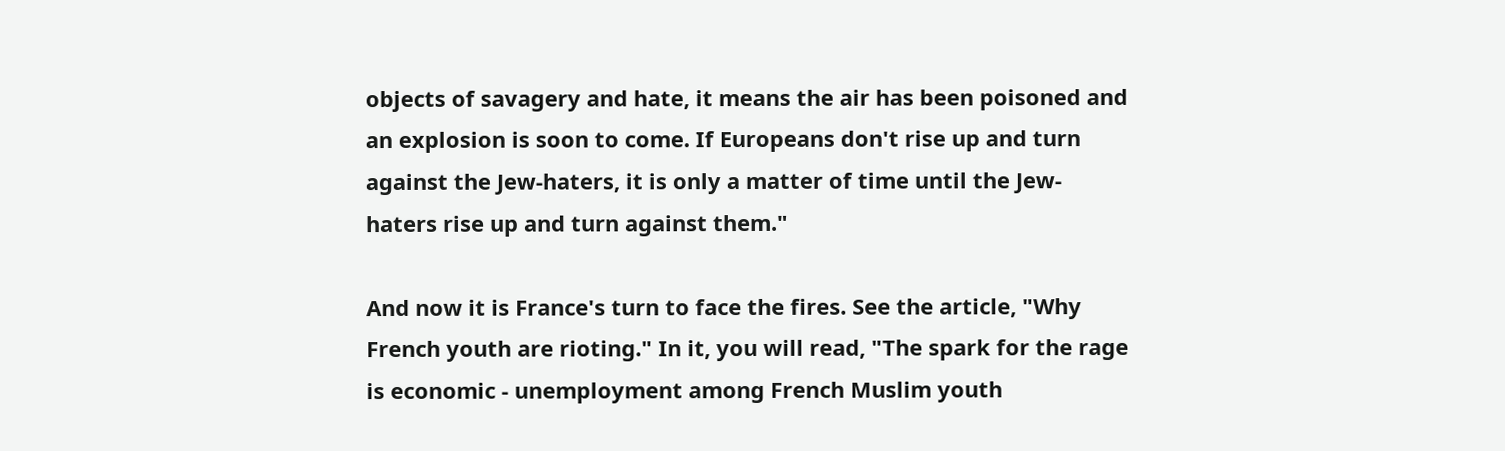objects of savagery and hate, it means the air has been poisoned and an explosion is soon to come. If Europeans don't rise up and turn against the Jew-haters, it is only a matter of time until the Jew-haters rise up and turn against them."

And now it is France's turn to face the fires. See the article, "Why French youth are rioting." In it, you will read, "The spark for the rage is economic - unemployment among French Muslim youth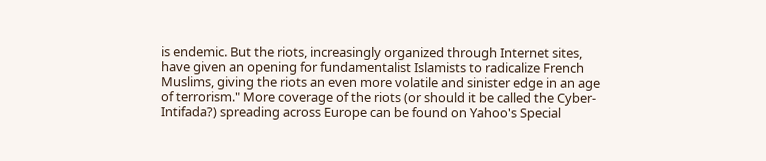is endemic. But the riots, increasingly organized through Internet sites, have given an opening for fundamentalist Islamists to radicalize French Muslims, giving the riots an even more volatile and sinister edge in an age of terrorism." More coverage of the riots (or should it be called the Cyber-Intifada?) spreading across Europe can be found on Yahoo's Special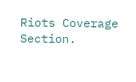Riots Coverage Section.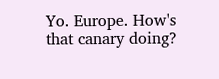Yo. Europe. How's that canary doing?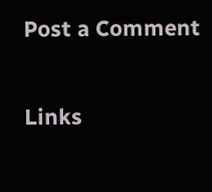Post a Comment

Links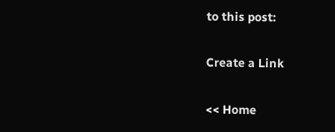to this post:

Create a Link

<< Home